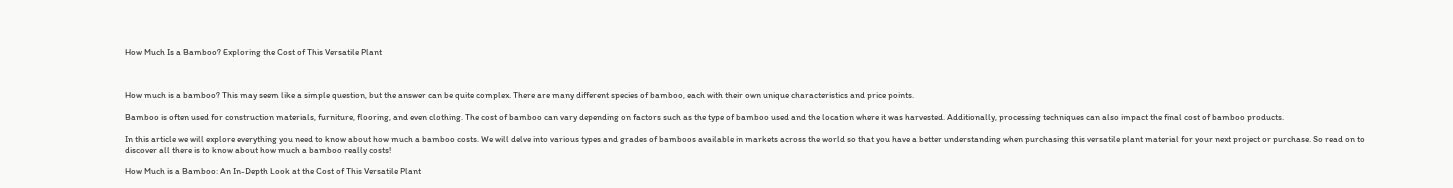How Much Is a Bamboo? Exploring the Cost of This Versatile Plant



How much is a bamboo? This may seem like a simple question, but the answer can be quite complex. There are many different species of bamboo, each with their own unique characteristics and price points.

Bamboo is often used for construction materials, furniture, flooring, and even clothing. The cost of bamboo can vary depending on factors such as the type of bamboo used and the location where it was harvested. Additionally, processing techniques can also impact the final cost of bamboo products.

In this article we will explore everything you need to know about how much a bamboo costs. We will delve into various types and grades of bamboos available in markets across the world so that you have a better understanding when purchasing this versatile plant material for your next project or purchase. So read on to discover all there is to know about how much a bamboo really costs!

How Much is a Bamboo: An In-Depth Look at the Cost of This Versatile Plant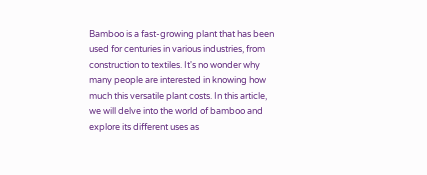Bamboo is a fast-growing plant that has been used for centuries in various industries, from construction to textiles. It's no wonder why many people are interested in knowing how much this versatile plant costs. In this article, we will delve into the world of bamboo and explore its different uses as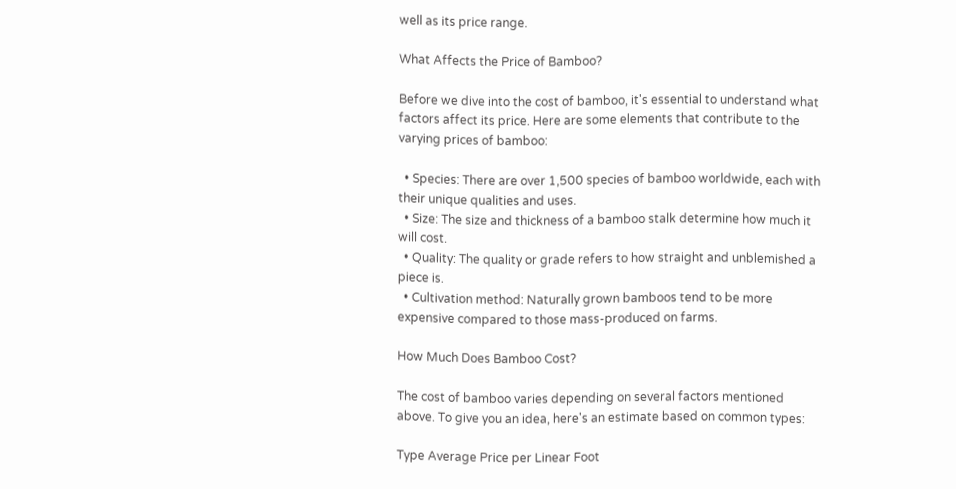well as its price range.

What Affects the Price of Bamboo?

Before we dive into the cost of bamboo, it's essential to understand what factors affect its price. Here are some elements that contribute to the varying prices of bamboo:

  • Species: There are over 1,500 species of bamboo worldwide, each with their unique qualities and uses.
  • Size: The size and thickness of a bamboo stalk determine how much it will cost.
  • Quality: The quality or grade refers to how straight and unblemished a piece is.
  • Cultivation method: Naturally grown bamboos tend to be more expensive compared to those mass-produced on farms.

How Much Does Bamboo Cost?

The cost of bamboo varies depending on several factors mentioned above. To give you an idea, here's an estimate based on common types:

Type Average Price per Linear Foot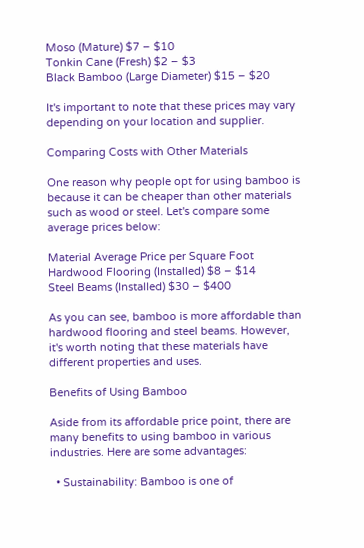Moso (Mature) $7 – $10
Tonkin Cane (Fresh) $2 – $3
Black Bamboo (Large Diameter) $15 – $20

It's important to note that these prices may vary depending on your location and supplier.

Comparing Costs with Other Materials

One reason why people opt for using bamboo is because it can be cheaper than other materials such as wood or steel. Let's compare some average prices below:

Material Average Price per Square Foot
Hardwood Flooring (Installed) $8 – $14
Steel Beams (Installed) $30 – $400

As you can see, bamboo is more affordable than hardwood flooring and steel beams. However, it's worth noting that these materials have different properties and uses.

Benefits of Using Bamboo

Aside from its affordable price point, there are many benefits to using bamboo in various industries. Here are some advantages:

  • Sustainability: Bamboo is one of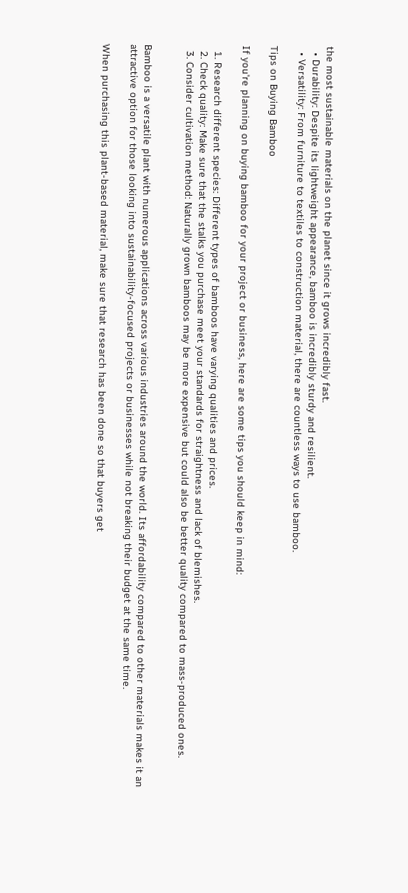the most sustainable materials on the planet since it grows incredibly fast.
  • Durability: Despite its lightweight appearance, bamboo is incredibly sturdy and resilient.
  • Versatility: From furniture to textiles to construction material, there are countless ways to use bamboo.

Tips on Buying Bamboo

If you're planning on buying bamboo for your project or business, here are some tips you should keep in mind:

  1. Research different species: Different types of bamboos have varying qualities and prices.
  2. Check quality: Make sure that the stalks you purchase meet your standards for straightness and lack of blemishes.
  3. Consider cultivation method: Naturally grown bamboos may be more expensive but could also be better quality compared to mass-produced ones.


Bamboo is a versatile plant with numerous applications across various industries around the world. Its affordability compared to other materials makes it an attractive option for those looking into sustainability-focused projects or businesses while not breaking their budget at the same time.

When purchasing this plant-based material, make sure that research has been done so that buyers get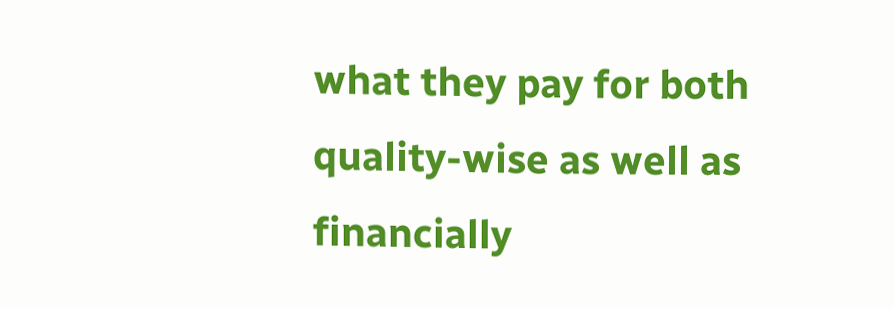what they pay for both quality-wise as well as financially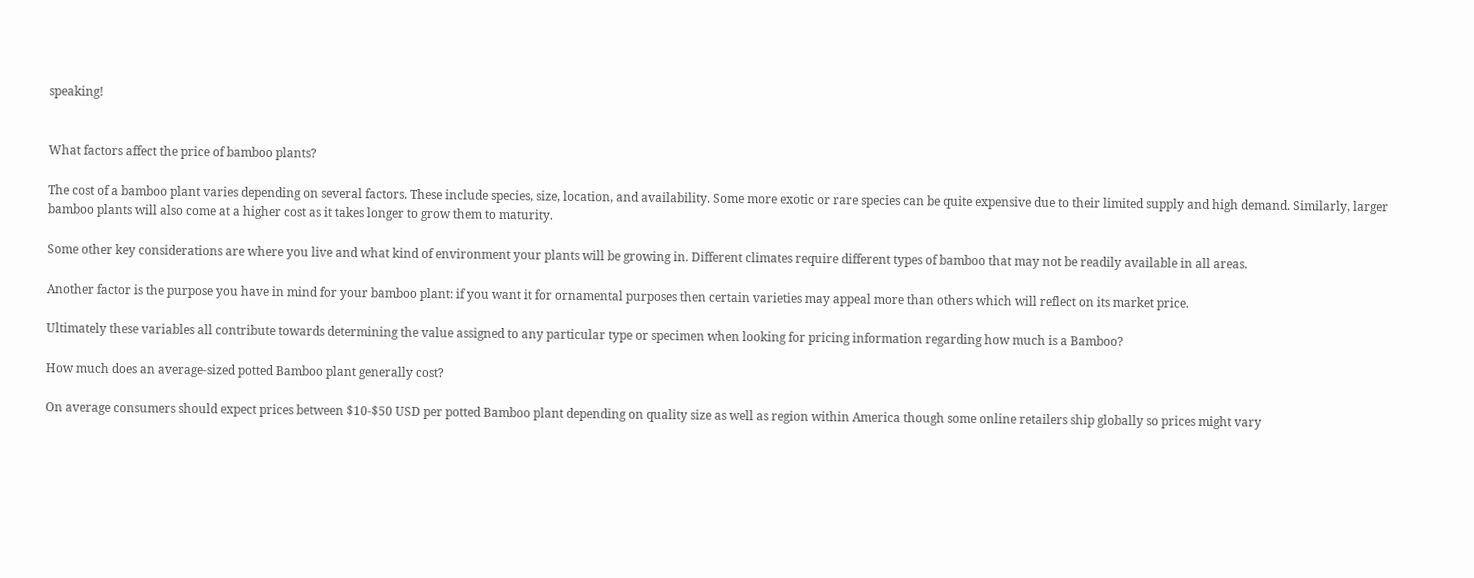speaking!


What factors affect the price of bamboo plants?

The cost of a bamboo plant varies depending on several factors. These include species, size, location, and availability. Some more exotic or rare species can be quite expensive due to their limited supply and high demand. Similarly, larger bamboo plants will also come at a higher cost as it takes longer to grow them to maturity.

Some other key considerations are where you live and what kind of environment your plants will be growing in. Different climates require different types of bamboo that may not be readily available in all areas.

Another factor is the purpose you have in mind for your bamboo plant: if you want it for ornamental purposes then certain varieties may appeal more than others which will reflect on its market price.

Ultimately these variables all contribute towards determining the value assigned to any particular type or specimen when looking for pricing information regarding how much is a Bamboo?

How much does an average-sized potted Bamboo plant generally cost?

On average consumers should expect prices between $10-$50 USD per potted Bamboo plant depending on quality size as well as region within America though some online retailers ship globally so prices might vary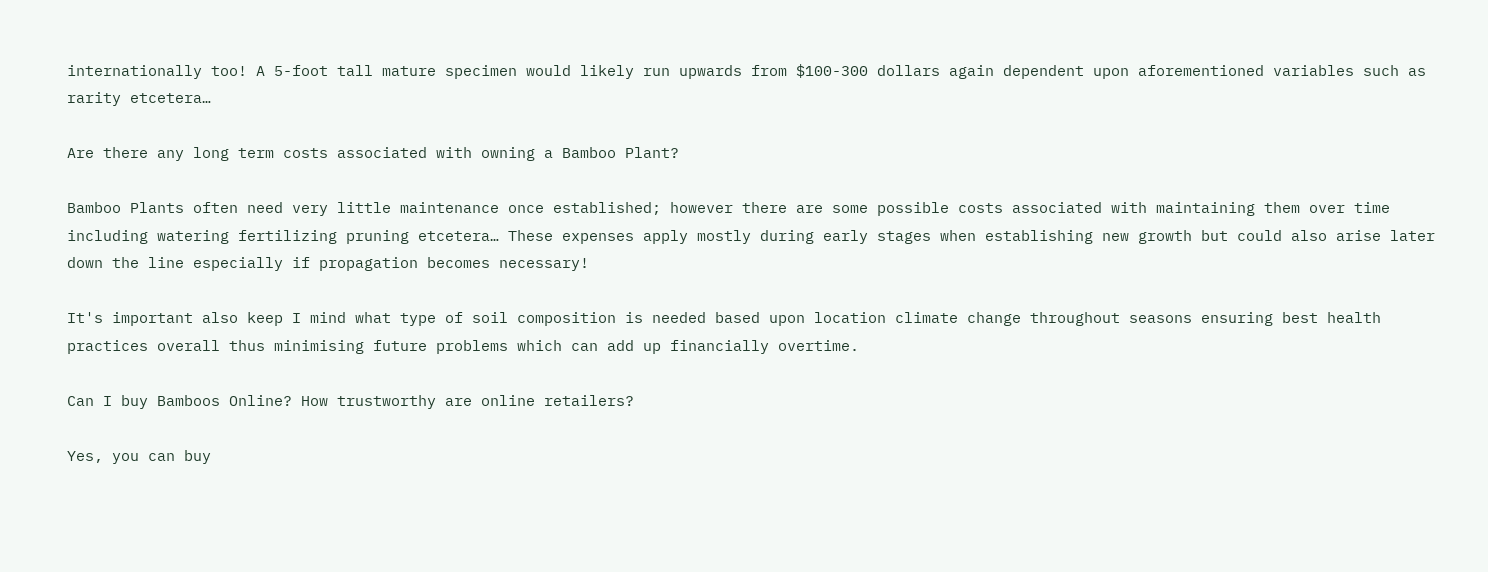internationally too! A 5-foot tall mature specimen would likely run upwards from $100-300 dollars again dependent upon aforementioned variables such as rarity etcetera…

Are there any long term costs associated with owning a Bamboo Plant?

Bamboo Plants often need very little maintenance once established; however there are some possible costs associated with maintaining them over time including watering fertilizing pruning etcetera… These expenses apply mostly during early stages when establishing new growth but could also arise later down the line especially if propagation becomes necessary!

It's important also keep I mind what type of soil composition is needed based upon location climate change throughout seasons ensuring best health practices overall thus minimising future problems which can add up financially overtime.

Can I buy Bamboos Online? How trustworthy are online retailers?

Yes, you can buy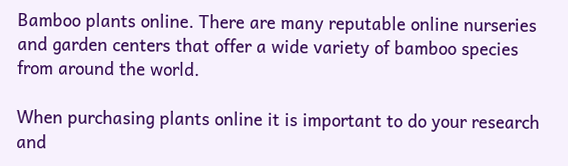Bamboo plants online. There are many reputable online nurseries and garden centers that offer a wide variety of bamboo species from around the world.

When purchasing plants online it is important to do your research and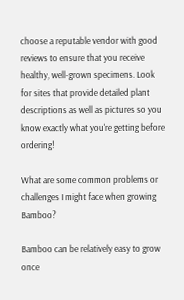choose a reputable vendor with good reviews to ensure that you receive healthy, well-grown specimens. Look for sites that provide detailed plant descriptions as well as pictures so you know exactly what you're getting before ordering!

What are some common problems or challenges I might face when growing Bamboo?

Bamboo can be relatively easy to grow once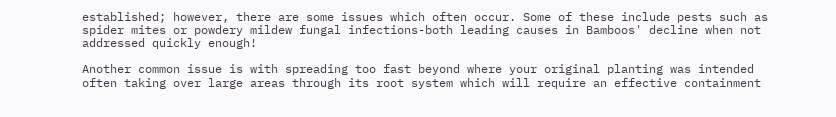established; however, there are some issues which often occur. Some of these include pests such as spider mites or powdery mildew fungal infections-both leading causes in Bamboos' decline when not addressed quickly enough!

Another common issue is with spreading too fast beyond where your original planting was intended often taking over large areas through its root system which will require an effective containment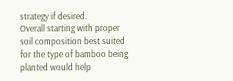strategy if desired.
Overall starting with proper soil composition best suited for the type of bamboo being planted would help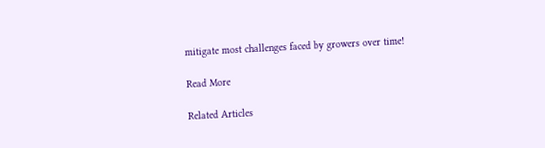mitigate most challenges faced by growers over time!

Read More

Related Articles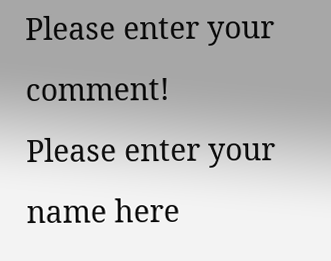Please enter your comment!
Please enter your name here